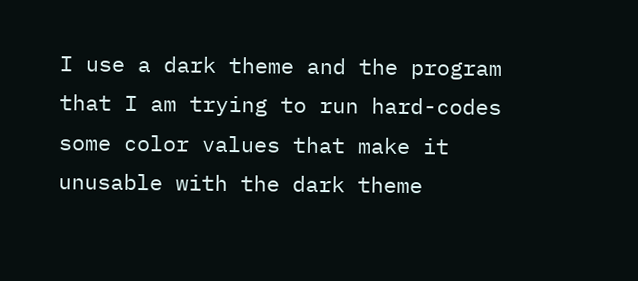I use a dark theme and the program that I am trying to run hard-codes some color values that make it unusable with the dark theme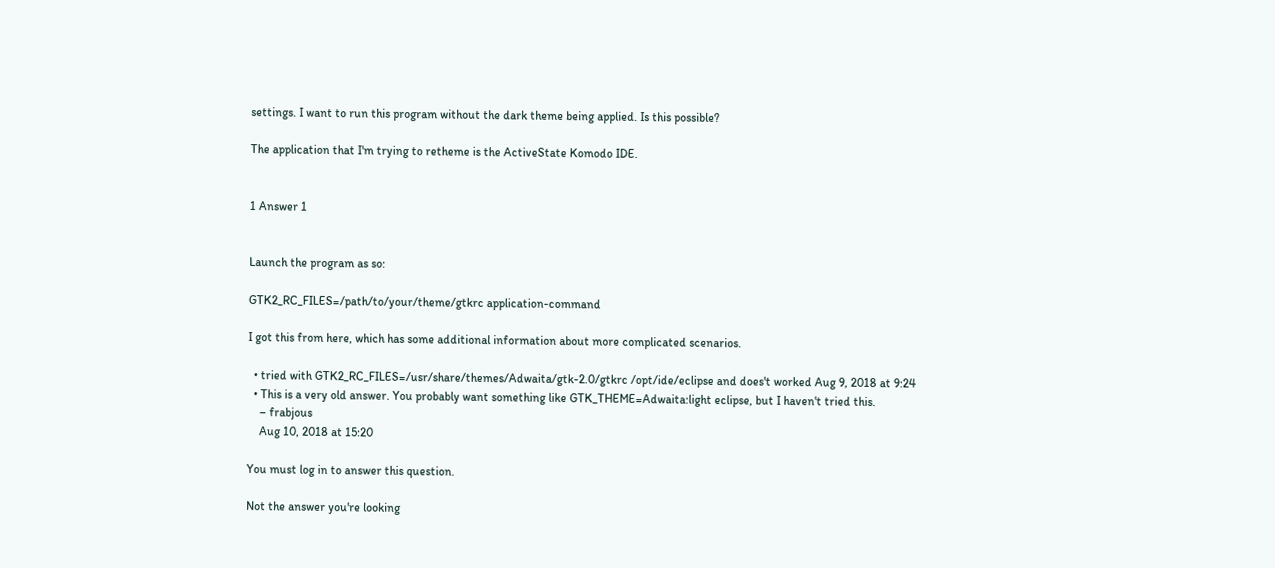settings. I want to run this program without the dark theme being applied. Is this possible?

The application that I'm trying to retheme is the ActiveState Komodo IDE.


1 Answer 1


Launch the program as so:

GTK2_RC_FILES=/path/to/your/theme/gtkrc application-command

I got this from here, which has some additional information about more complicated scenarios.

  • tried with GTK2_RC_FILES=/usr/share/themes/Adwaita/gtk-2.0/gtkrc /opt/ide/eclipse and does't worked Aug 9, 2018 at 9:24
  • This is a very old answer. You probably want something like GTK_THEME=Adwaita:light eclipse, but I haven't tried this.
    – frabjous
    Aug 10, 2018 at 15:20

You must log in to answer this question.

Not the answer you're looking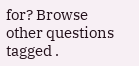for? Browse other questions tagged .